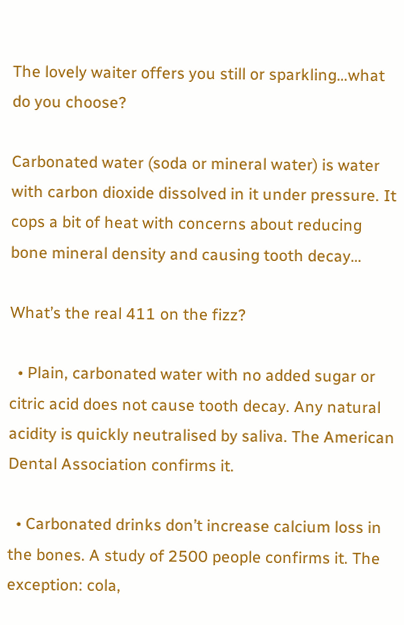The lovely waiter offers you still or sparkling…what do you choose?

Carbonated water (soda or mineral water) is water with carbon dioxide dissolved in it under pressure. It cops a bit of heat with concerns about reducing bone mineral density and causing tooth decay…

What’s the real 411 on the fizz?

  • Plain, carbonated water with no added sugar or citric acid does not cause tooth decay. Any natural acidity is quickly neutralised by saliva. The American Dental Association confirms it.

  • Carbonated drinks don’t increase calcium loss in the bones. A study of 2500 people confirms it. The exception: cola,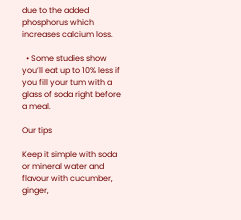due to the added phosphorus which increases calcium loss.

  • Some studies show you’ll eat up to 10% less if you fill your tum with a glass of soda right before a meal.

Our tips

Keep it simple with soda or mineral water and flavour with cucumber, ginger,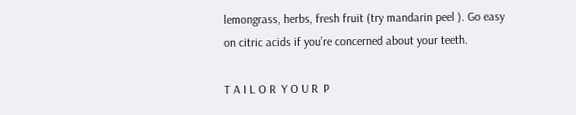lemongrass, herbs, fresh fruit (try mandarin peel ). Go easy on citric acids if you’re concerned about your teeth.

T A I L O R  Y O U R  P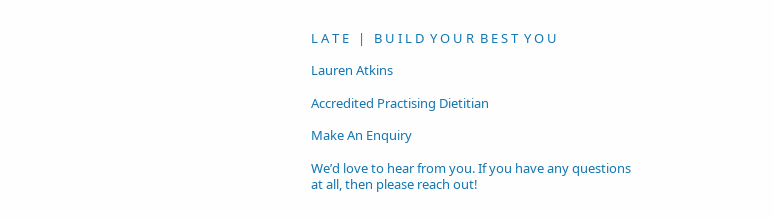L A T E   |   B U I L D  Y O U R  B E S T  Y O U

Lauren Atkins

Accredited Practising Dietitian

Make An Enquiry

We’d love to hear from you. If you have any questions at all, then please reach out!